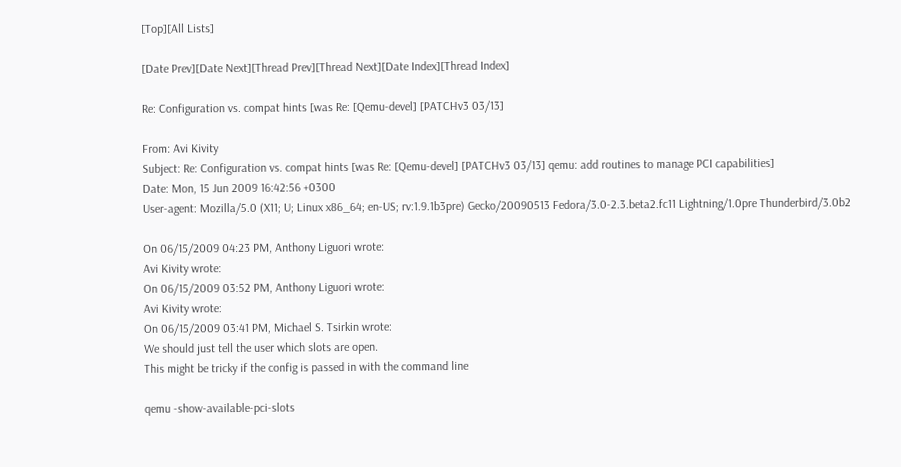[Top][All Lists]

[Date Prev][Date Next][Thread Prev][Thread Next][Date Index][Thread Index]

Re: Configuration vs. compat hints [was Re: [Qemu-devel] [PATCHv3 03/13]

From: Avi Kivity
Subject: Re: Configuration vs. compat hints [was Re: [Qemu-devel] [PATCHv3 03/13] qemu: add routines to manage PCI capabilities]
Date: Mon, 15 Jun 2009 16:42:56 +0300
User-agent: Mozilla/5.0 (X11; U; Linux x86_64; en-US; rv:1.9.1b3pre) Gecko/20090513 Fedora/3.0-2.3.beta2.fc11 Lightning/1.0pre Thunderbird/3.0b2

On 06/15/2009 04:23 PM, Anthony Liguori wrote:
Avi Kivity wrote:
On 06/15/2009 03:52 PM, Anthony Liguori wrote:
Avi Kivity wrote:
On 06/15/2009 03:41 PM, Michael S. Tsirkin wrote:
We should just tell the user which slots are open.
This might be tricky if the config is passed in with the command line

qemu -show-available-pci-slots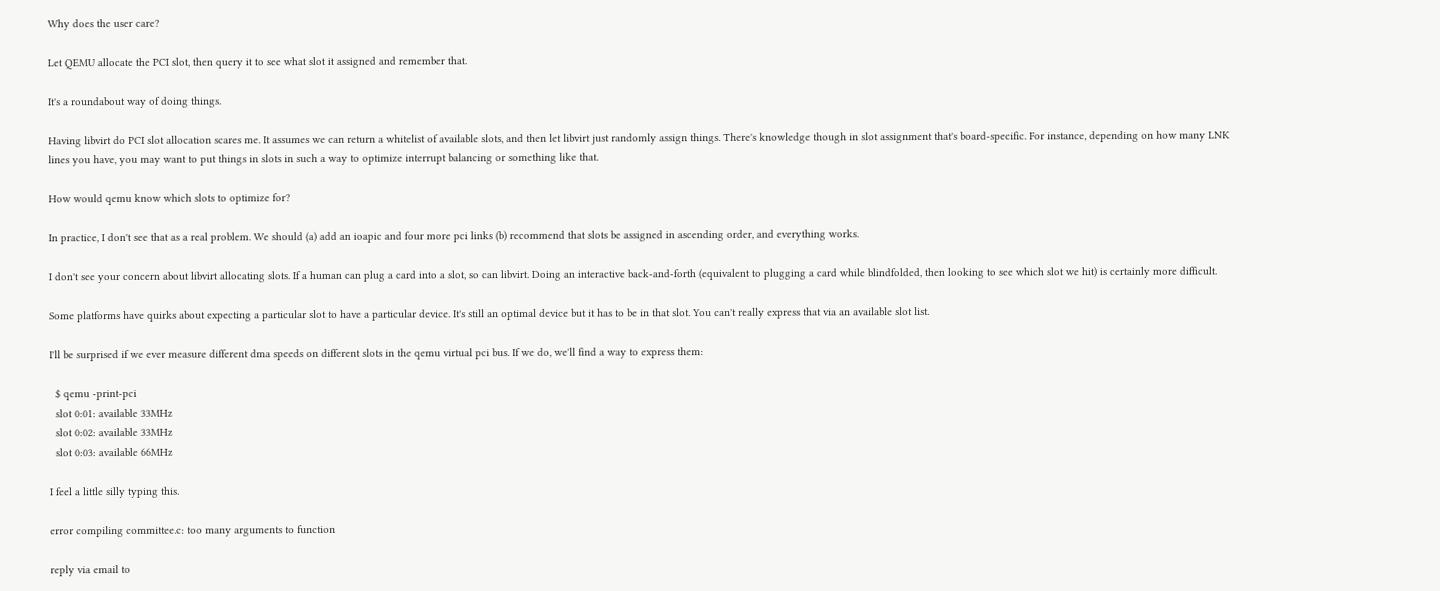Why does the user care?

Let QEMU allocate the PCI slot, then query it to see what slot it assigned and remember that.

It's a roundabout way of doing things.

Having libvirt do PCI slot allocation scares me. It assumes we can return a whitelist of available slots, and then let libvirt just randomly assign things. There's knowledge though in slot assignment that's board-specific. For instance, depending on how many LNK lines you have, you may want to put things in slots in such a way to optimize interrupt balancing or something like that.

How would qemu know which slots to optimize for?

In practice, I don't see that as a real problem. We should (a) add an ioapic and four more pci links (b) recommend that slots be assigned in ascending order, and everything works.

I don't see your concern about libvirt allocating slots. If a human can plug a card into a slot, so can libvirt. Doing an interactive back-and-forth (equivalent to plugging a card while blindfolded, then looking to see which slot we hit) is certainly more difficult.

Some platforms have quirks about expecting a particular slot to have a particular device. It's still an optimal device but it has to be in that slot. You can't really express that via an available slot list.

I'll be surprised if we ever measure different dma speeds on different slots in the qemu virtual pci bus. If we do, we'll find a way to express them:

  $ qemu -print-pci
  slot 0:01: available 33MHz
  slot 0:02: available 33MHz
  slot 0:03: available 66MHz

I feel a little silly typing this.

error compiling committee.c: too many arguments to function

reply via email to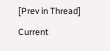[Prev in Thread] Current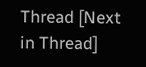Thread [Next in Thread]